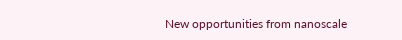New opportunities from nanoscale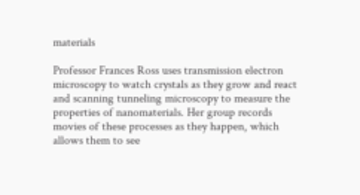materials

Professor Frances Ross uses transmission electron microscopy to watch crystals as they grow and react and scanning tunneling microscopy to measure the properties of nanomaterials. Her group records movies of these processes as they happen, which allows them to see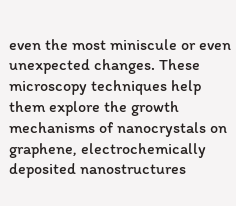even the most miniscule or even unexpected changes. These microscopy techniques help them explore the growth mechanisms of nanocrystals on graphene, electrochemically deposited nanostructures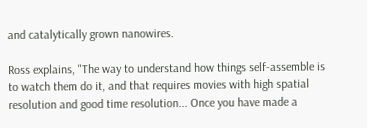and catalytically grown nanowires.

Ross explains, "The way to understand how things self-assemble is to watch them do it, and that requires movies with high spatial resolution and good time resolution... Once you have made a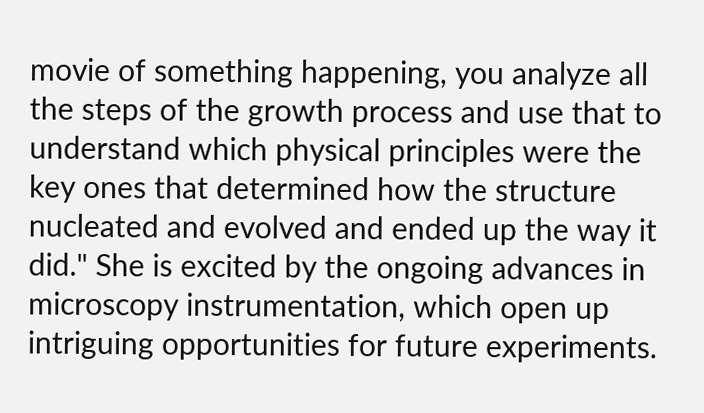movie of something happening, you analyze all the steps of the growth process and use that to understand which physical principles were the key ones that determined how the structure nucleated and evolved and ended up the way it did." She is excited by the ongoing advances in microscopy instrumentation, which open up intriguing opportunities for future experiments.